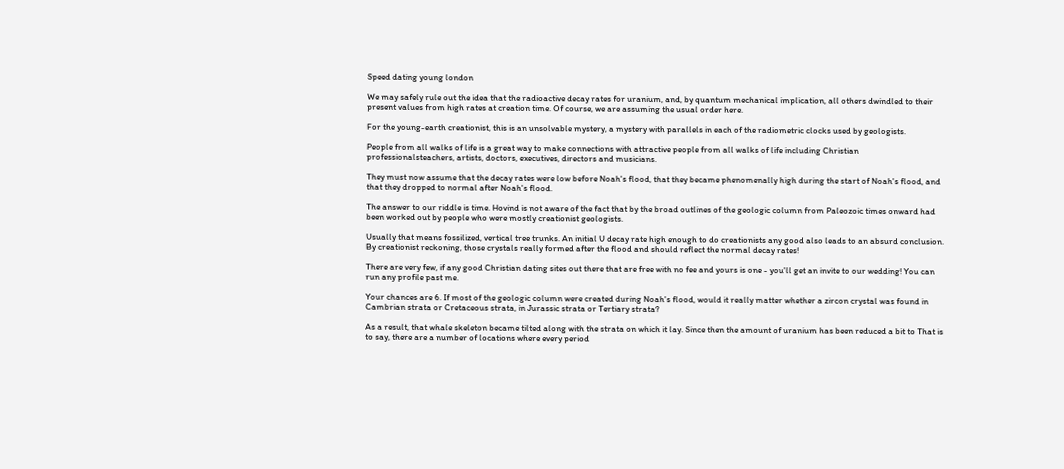Speed dating young london

We may safely rule out the idea that the radioactive decay rates for uranium, and, by quantum mechanical implication, all others dwindled to their present values from high rates at creation time. Of course, we are assuming the usual order here.

For the young-earth creationist, this is an unsolvable mystery, a mystery with parallels in each of the radiometric clocks used by geologists.

People from all walks of life is a great way to make connections with attractive people from all walks of life including Christian professionalsteachers, artists, doctors, executives, directors and musicians.

They must now assume that the decay rates were low before Noah's flood, that they became phenomenally high during the start of Noah's flood, and that they dropped to normal after Noah's flood.

The answer to our riddle is time. Hovind is not aware of the fact that by the broad outlines of the geologic column from Paleozoic times onward had been worked out by people who were mostly creationist geologists.

Usually that means fossilized, vertical tree trunks. An initial U decay rate high enough to do creationists any good also leads to an absurd conclusion. By creationist reckoning, those crystals really formed after the flood and should reflect the normal decay rates!

There are very few, if any good Christian dating sites out there that are free with no fee and yours is one - you'll get an invite to our wedding! You can run any profile past me.

Your chances are 6. If most of the geologic column were created during Noah's flood, would it really matter whether a zircon crystal was found in Cambrian strata or Cretaceous strata, in Jurassic strata or Tertiary strata?

As a result, that whale skeleton became tilted along with the strata on which it lay. Since then the amount of uranium has been reduced a bit to That is to say, there are a number of locations where every period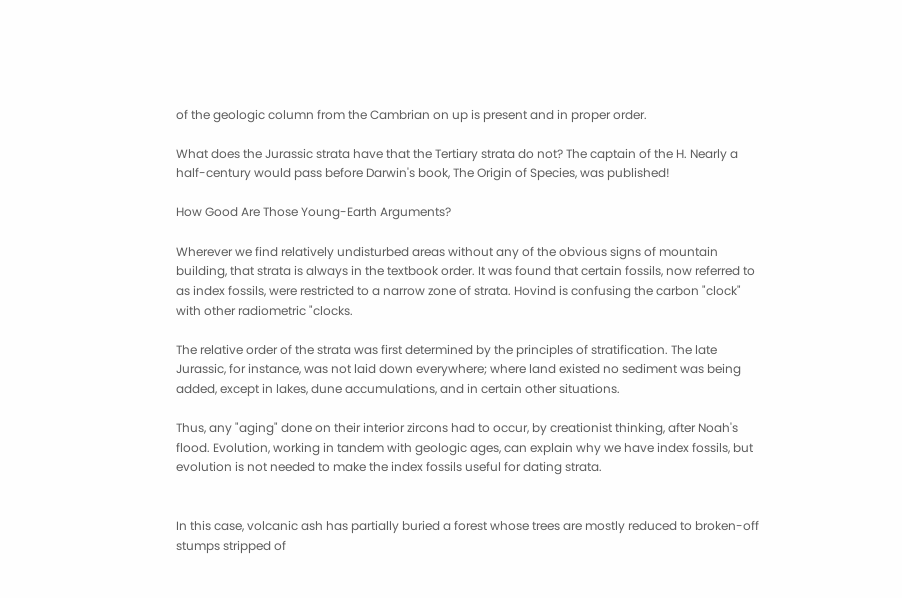of the geologic column from the Cambrian on up is present and in proper order.

What does the Jurassic strata have that the Tertiary strata do not? The captain of the H. Nearly a half-century would pass before Darwin's book, The Origin of Species, was published!

How Good Are Those Young-Earth Arguments?

Wherever we find relatively undisturbed areas without any of the obvious signs of mountain building, that strata is always in the textbook order. It was found that certain fossils, now referred to as index fossils, were restricted to a narrow zone of strata. Hovind is confusing the carbon "clock" with other radiometric "clocks.

The relative order of the strata was first determined by the principles of stratification. The late Jurassic, for instance, was not laid down everywhere; where land existed no sediment was being added, except in lakes, dune accumulations, and in certain other situations.

Thus, any "aging" done on their interior zircons had to occur, by creationist thinking, after Noah's flood. Evolution, working in tandem with geologic ages, can explain why we have index fossils, but evolution is not needed to make the index fossils useful for dating strata.


In this case, volcanic ash has partially buried a forest whose trees are mostly reduced to broken-off stumps stripped of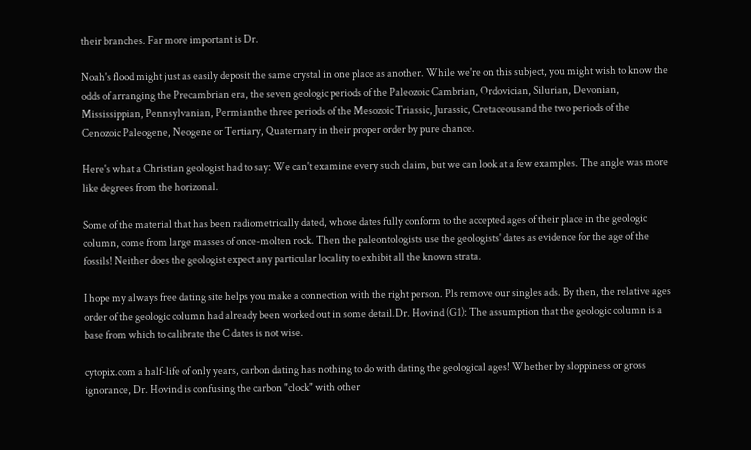their branches. Far more important is Dr.

Noah's flood might just as easily deposit the same crystal in one place as another. While we're on this subject, you might wish to know the odds of arranging the Precambrian era, the seven geologic periods of the Paleozoic Cambrian, Ordovician, Silurian, Devonian, Mississippian, Pennsylvanian, Permianthe three periods of the Mesozoic Triassic, Jurassic, Cretaceousand the two periods of the Cenozoic Paleogene, Neogene or Tertiary, Quaternary in their proper order by pure chance.

Here's what a Christian geologist had to say: We can't examine every such claim, but we can look at a few examples. The angle was more like degrees from the horizonal.

Some of the material that has been radiometrically dated, whose dates fully conform to the accepted ages of their place in the geologic column, come from large masses of once-molten rock. Then the paleontologists use the geologists' dates as evidence for the age of the fossils! Neither does the geologist expect any particular locality to exhibit all the known strata.

I hope my always free dating site helps you make a connection with the right person. Pls remove our singles ads. By then, the relative ages order of the geologic column had already been worked out in some detail.Dr. Hovind (G1): The assumption that the geologic column is a base from which to calibrate the C dates is not wise.

cytopix.com a half-life of only years, carbon dating has nothing to do with dating the geological ages! Whether by sloppiness or gross ignorance, Dr. Hovind is confusing the carbon "clock" with other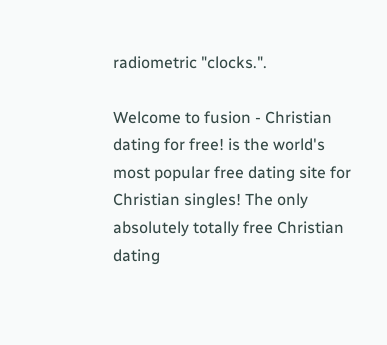radiometric "clocks.".

Welcome to fusion - Christian dating for free! is the world's most popular free dating site for Christian singles! The only absolutely totally free Christian dating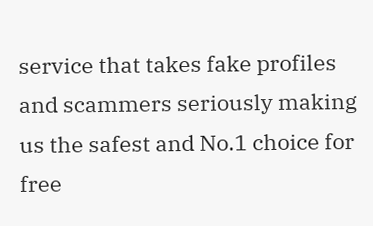service that takes fake profiles and scammers seriously making us the safest and No.1 choice for free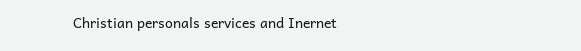Christian personals services and Inernet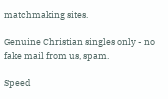matchmaking sites.

Genuine Christian singles only - no fake mail from us, spam.

Speed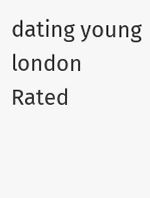dating young london
Rated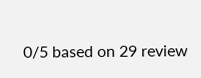0/5 based on 29 review